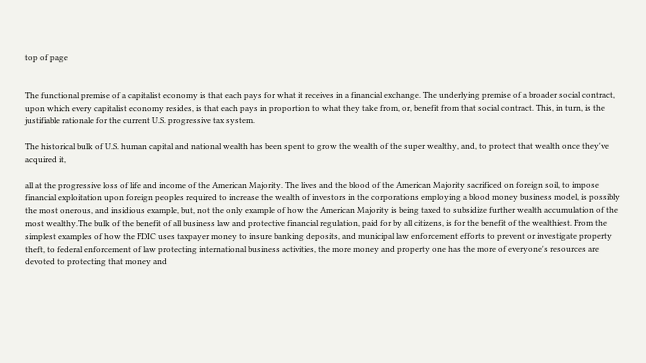top of page


The functional premise of a capitalist economy is that each pays for what it receives in a financial exchange. The underlying premise of a broader social contract, upon which every capitalist economy resides, is that each pays in proportion to what they take from, or, benefit from that social contract. This, in turn, is the justifiable rationale for the current U.S. progressive tax system.

The historical bulk of U.S. human capital and national wealth has been spent to grow the wealth of the super wealthy, and, to protect that wealth once they've acquired it,

all at the progressive loss of life and income of the American Majority. The lives and the blood of the American Majority sacrificed on foreign soil, to impose financial exploitation upon foreign peoples required to increase the wealth of investors in the corporations employing a blood money business model, is possibly the most onerous, and insidious example, but, not the only example of how the American Majority is being taxed to subsidize further wealth accumulation of the most wealthy.The bulk of the benefit of all business law and protective financial regulation, paid for by all citizens, is for the benefit of the wealthiest. From the simplest examples of how the FDIC uses taxpayer money to insure banking deposits, and municipal law enforcement efforts to prevent or investigate property theft, to federal enforcement of law protecting international business activities, the more money and property one has the more of everyone's resources are devoted to protecting that money and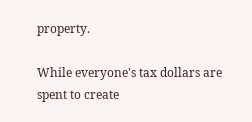property.

While everyone's tax dollars are spent to create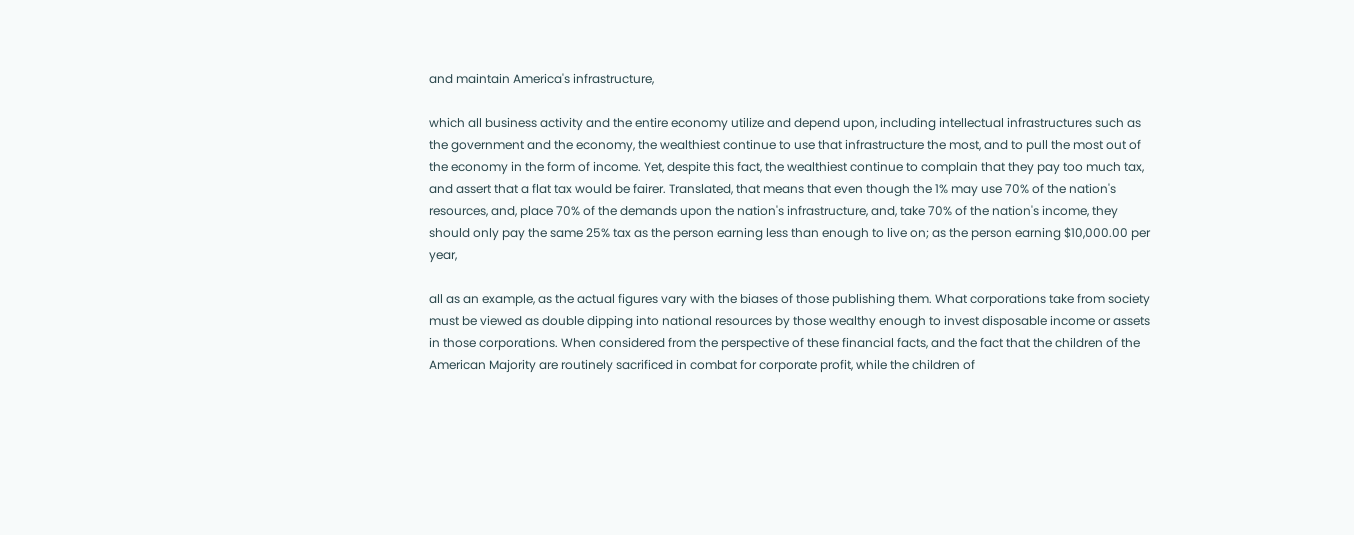and maintain America's infrastructure,

which all business activity and the entire economy utilize and depend upon, including intellectual infrastructures such as the government and the economy, the wealthiest continue to use that infrastructure the most, and to pull the most out of the economy in the form of income. Yet, despite this fact, the wealthiest continue to complain that they pay too much tax, and assert that a flat tax would be fairer. Translated, that means that even though the 1% may use 70% of the nation's resources, and, place 70% of the demands upon the nation's infrastructure, and, take 70% of the nation's income, they should only pay the same 25% tax as the person earning less than enough to live on; as the person earning $10,000.00 per year,

all as an example, as the actual figures vary with the biases of those publishing them. What corporations take from society must be viewed as double dipping into national resources by those wealthy enough to invest disposable income or assets in those corporations. When considered from the perspective of these financial facts, and the fact that the children of the American Majority are routinely sacrificed in combat for corporate profit, while the children of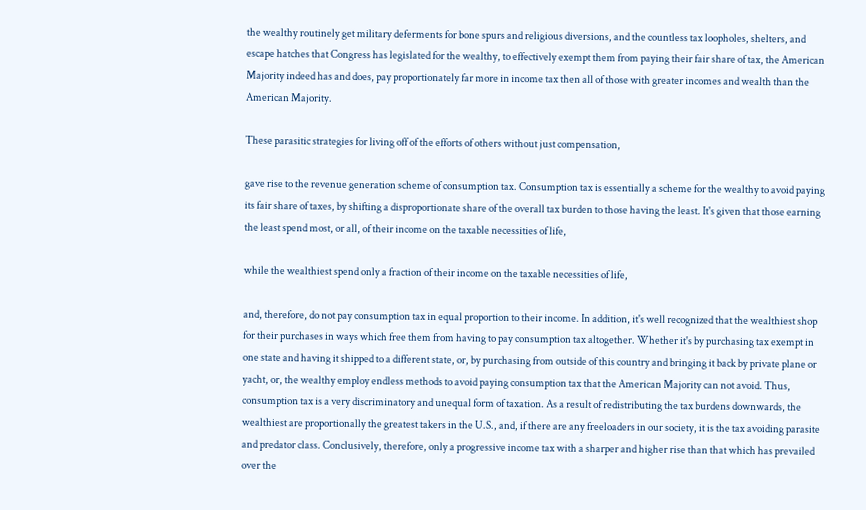the wealthy routinely get military deferments for bone spurs and religious diversions, and the countless tax loopholes, shelters, and escape hatches that Congress has legislated for the wealthy, to effectively exempt them from paying their fair share of tax, the American Majority indeed has and does, pay proportionately far more in income tax then all of those with greater incomes and wealth than the American Majority.

These parasitic strategies for living off of the efforts of others without just compensation,

gave rise to the revenue generation scheme of consumption tax. Consumption tax is essentially a scheme for the wealthy to avoid paying its fair share of taxes, by shifting a disproportionate share of the overall tax burden to those having the least. It's given that those earning the least spend most, or all, of their income on the taxable necessities of life,

while the wealthiest spend only a fraction of their income on the taxable necessities of life,

and, therefore, do not pay consumption tax in equal proportion to their income. In addition, it's well recognized that the wealthiest shop for their purchases in ways which free them from having to pay consumption tax altogether. Whether it's by purchasing tax exempt in one state and having it shipped to a different state, or, by purchasing from outside of this country and bringing it back by private plane or yacht, or, the wealthy employ endless methods to avoid paying consumption tax that the American Majority can not avoid. Thus, consumption tax is a very discriminatory and unequal form of taxation. As a result of redistributing the tax burdens downwards, the wealthiest are proportionally the greatest takers in the U.S., and, if there are any freeloaders in our society, it is the tax avoiding parasite and predator class. Conclusively, therefore, only a progressive income tax with a sharper and higher rise than that which has prevailed over the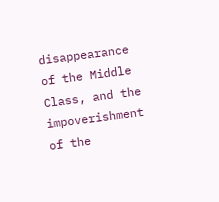disappearance of the Middle Class, and the impoverishment of the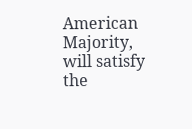American Majority, will satisfy the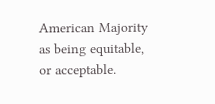American Majority as being equitable, or acceptable.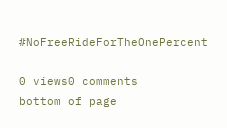#NoFreeRideForTheOnePercent

0 views0 comments
bottom of page